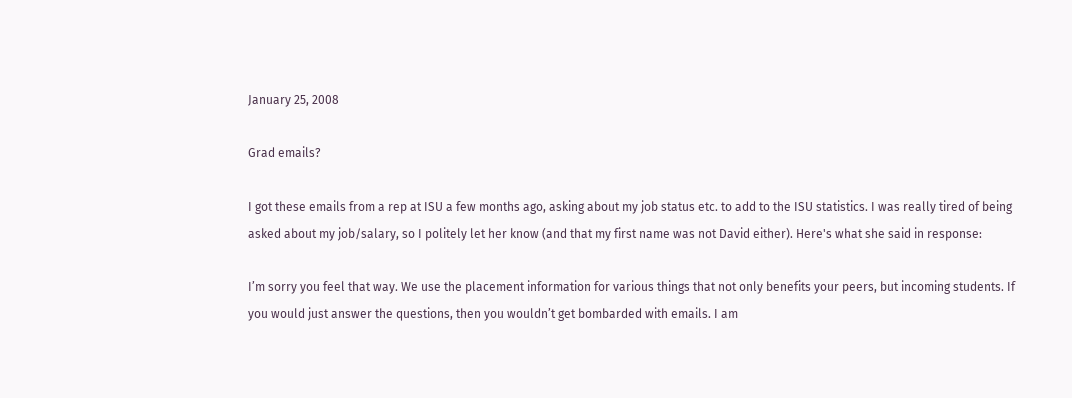January 25, 2008

Grad emails?

I got these emails from a rep at ISU a few months ago, asking about my job status etc. to add to the ISU statistics. I was really tired of being asked about my job/salary, so I politely let her know (and that my first name was not David either). Here's what she said in response:

I’m sorry you feel that way. We use the placement information for various things that not only benefits your peers, but incoming students. If you would just answer the questions, then you wouldn’t get bombarded with emails. I am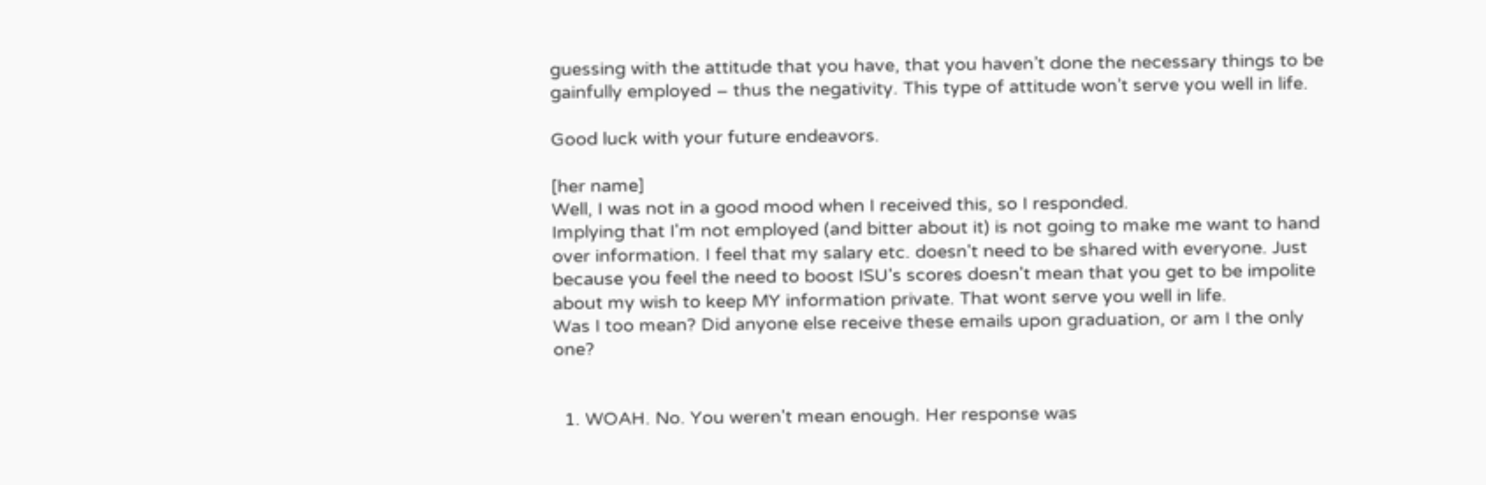guessing with the attitude that you have, that you haven’t done the necessary things to be gainfully employed – thus the negativity. This type of attitude won’t serve you well in life.

Good luck with your future endeavors.

[her name]
Well, I was not in a good mood when I received this, so I responded.
Implying that I'm not employed (and bitter about it) is not going to make me want to hand over information. I feel that my salary etc. doesn't need to be shared with everyone. Just because you feel the need to boost ISU's scores doesn't mean that you get to be impolite about my wish to keep MY information private. That wont serve you well in life.
Was I too mean? Did anyone else receive these emails upon graduation, or am I the only one?


  1. WOAH. No. You weren't mean enough. Her response was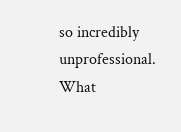so incredibly unprofessional. What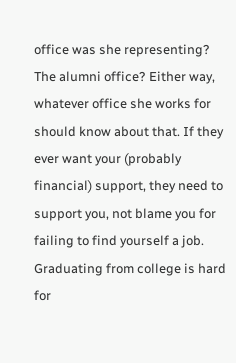office was she representing? The alumni office? Either way, whatever office she works for should know about that. If they ever want your (probably financial) support, they need to support you, not blame you for failing to find yourself a job. Graduating from college is hard for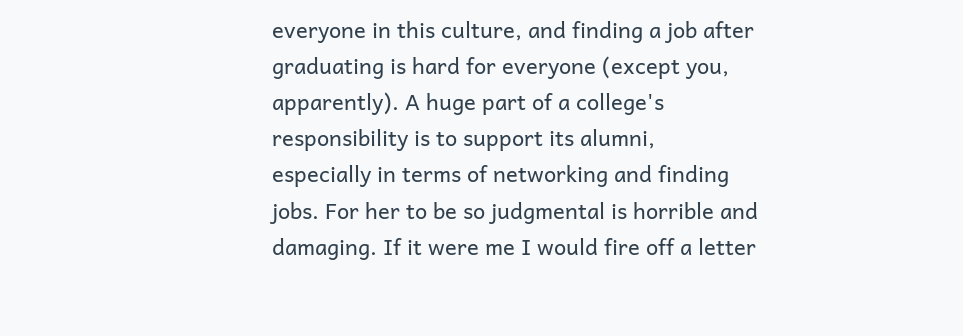everyone in this culture, and finding a job after graduating is hard for everyone (except you, apparently). A huge part of a college's responsibility is to support its alumni, especially in terms of networking and finding jobs. For her to be so judgmental is horrible and damaging. If it were me I would fire off a letter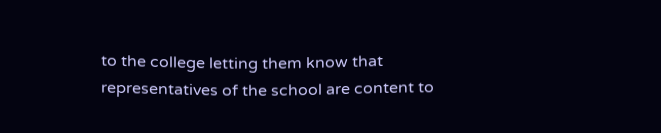to the college letting them know that representatives of the school are content to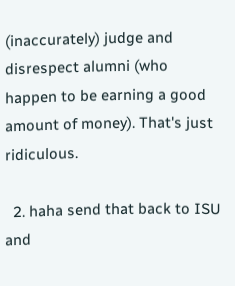(inaccurately) judge and disrespect alumni (who happen to be earning a good amount of money). That's just ridiculous.

  2. haha send that back to ISU and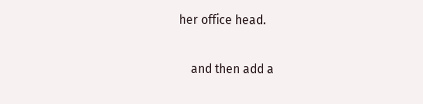her office head.

    and then add a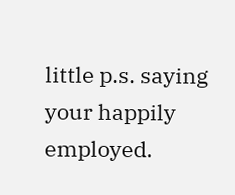little p.s. saying your happily employed.